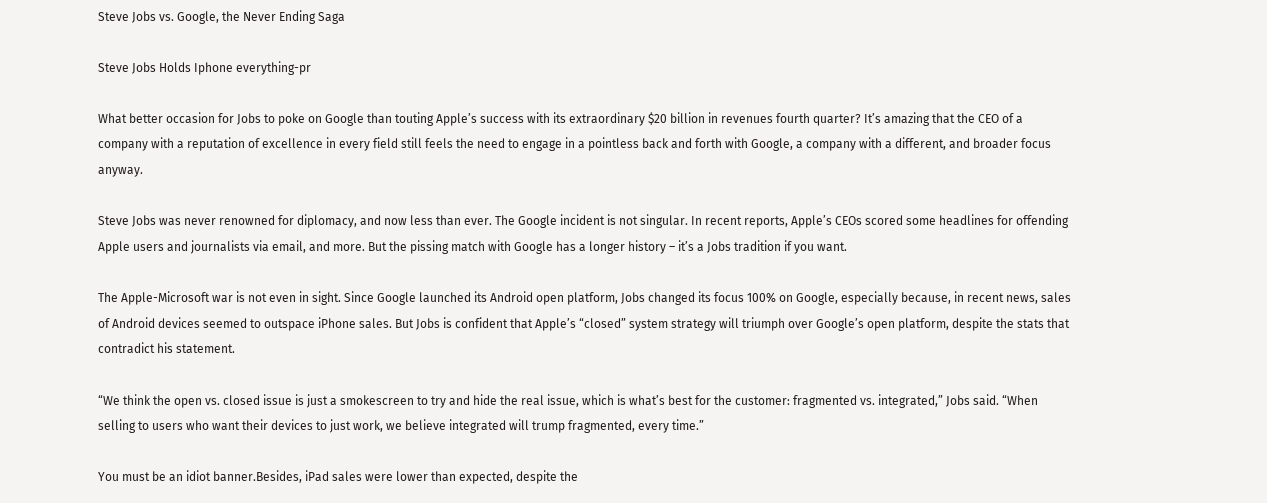Steve Jobs vs. Google, the Never Ending Saga

Steve Jobs Holds Iphone everything-pr

What better occasion for Jobs to poke on Google than touting Apple’s success with its extraordinary $20 billion in revenues fourth quarter? It’s amazing that the CEO of a company with a reputation of excellence in every field still feels the need to engage in a pointless back and forth with Google, a company with a different, and broader focus anyway.

Steve Jobs was never renowned for diplomacy, and now less than ever. The Google incident is not singular. In recent reports, Apple’s CEOs scored some headlines for offending Apple users and journalists via email, and more. But the pissing match with Google has a longer history – it’s a Jobs tradition if you want.

The Apple-Microsoft war is not even in sight. Since Google launched its Android open platform, Jobs changed its focus 100% on Google, especially because, in recent news, sales of Android devices seemed to outspace iPhone sales. But Jobs is confident that Apple’s “closed” system strategy will triumph over Google’s open platform, despite the stats that contradict his statement.

“We think the open vs. closed issue is just a smokescreen to try and hide the real issue, which is what’s best for the customer: fragmented vs. integrated,” Jobs said. “When selling to users who want their devices to just work, we believe integrated will trump fragmented, every time.”

You must be an idiot banner.Besides, iPad sales were lower than expected, despite the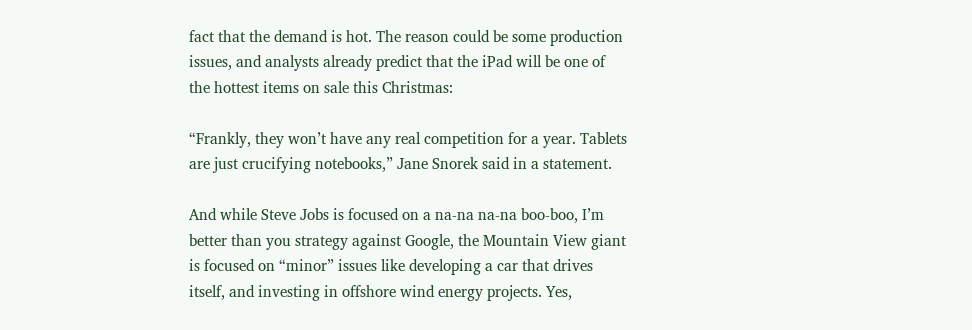fact that the demand is hot. The reason could be some production issues, and analysts already predict that the iPad will be one of the hottest items on sale this Christmas:

“Frankly, they won’t have any real competition for a year. Tablets are just crucifying notebooks,” Jane Snorek said in a statement.

And while Steve Jobs is focused on a na-na na-na boo-boo, I’m better than you strategy against Google, the Mountain View giant is focused on “minor” issues like developing a car that drives itself, and investing in offshore wind energy projects. Yes,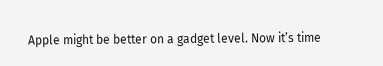Apple might be better on a gadget level. Now it’s time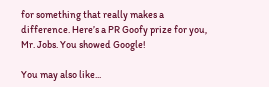for something that really makes a difference. Here’s a PR Goofy prize for you, Mr. Jobs. You showed Google!

You may also like...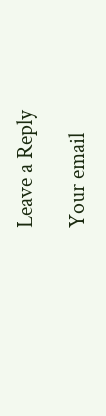Leave a Reply

Your email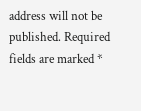address will not be published. Required fields are marked *